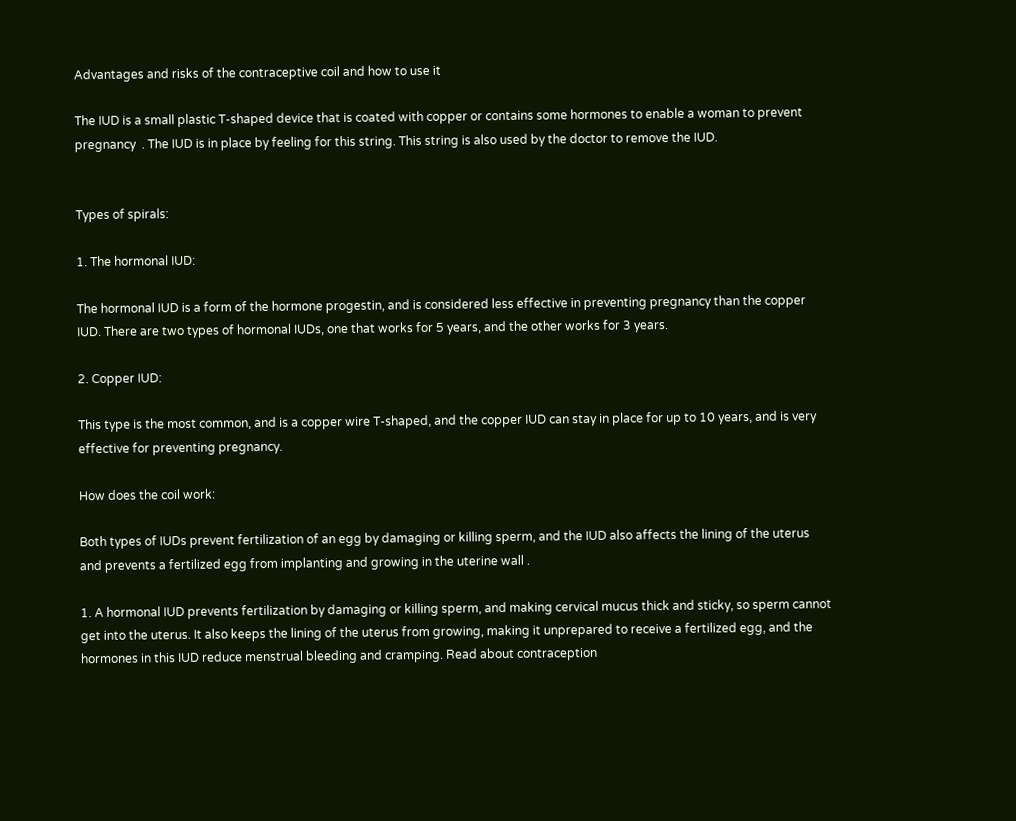Advantages and risks of the contraceptive coil and how to use it

The IUD is a small plastic T-shaped device that is coated with copper or contains some hormones to enable a woman to prevent pregnancy  . The IUD is in place by feeling for this string. This string is also used by the doctor to remove the IUD.


Types of spirals:

1. The hormonal IUD:

The hormonal IUD is a form of the hormone progestin, and is considered less effective in preventing pregnancy than the copper IUD. There are two types of hormonal IUDs, one that works for 5 years, and the other works for 3 years.

2. Copper IUD:

This type is the most common, and is a copper wire T-shaped, and the copper IUD can stay in place for up to 10 years, and is very effective for preventing pregnancy.

How does the coil work:

Both types of IUDs prevent fertilization of an egg by damaging or killing sperm, and the IUD also affects the lining of the uterus and prevents a fertilized egg from implanting and growing in the uterine wall .

1. A hormonal IUD prevents fertilization by damaging or killing sperm, and making cervical mucus thick and sticky, so sperm cannot get into the uterus. It also keeps the lining of the uterus from growing, making it unprepared to receive a fertilized egg, and the hormones in this IUD reduce menstrual bleeding and cramping. Read about contraception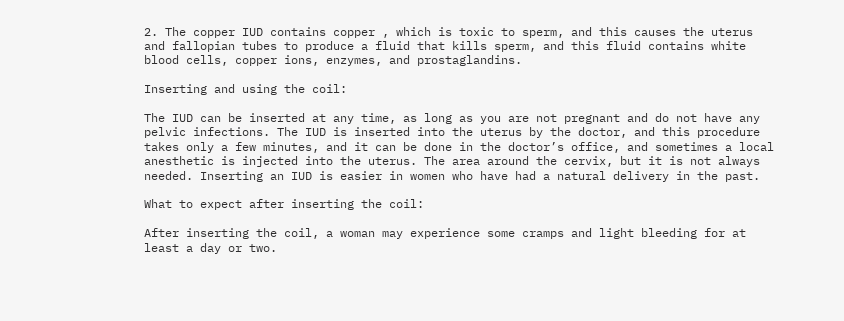2. The copper IUD contains copper , which is toxic to sperm, and this causes the uterus and fallopian tubes to produce a fluid that kills sperm, and this fluid contains white blood cells, copper ions, enzymes, and prostaglandins.

Inserting and using the coil:

The IUD can be inserted at any time, as long as you are not pregnant and do not have any pelvic infections. The IUD is inserted into the uterus by the doctor, and this procedure takes only a few minutes, and it can be done in the doctor’s office, and sometimes a local anesthetic is injected into the uterus. The area around the cervix, but it is not always needed. Inserting an IUD is easier in women who have had a natural delivery in the past.

What to expect after inserting the coil:

After inserting the coil, a woman may experience some cramps and light bleeding for at least a day or two.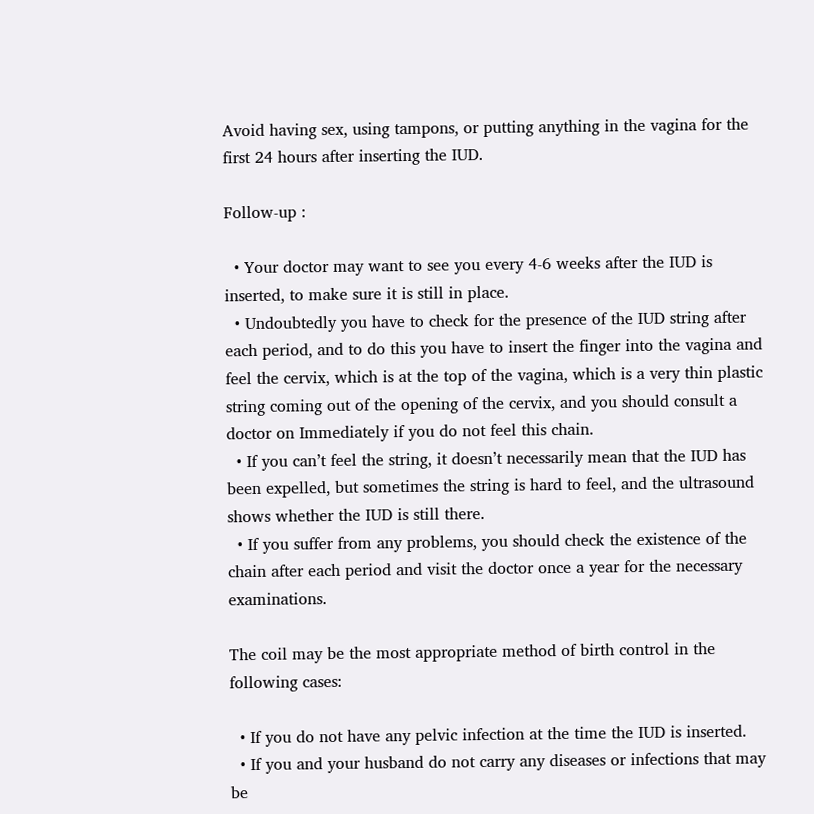Avoid having sex, using tampons, or putting anything in the vagina for the first 24 hours after inserting the IUD.

Follow-up :

  • Your doctor may want to see you every 4-6 weeks after the IUD is inserted, to make sure it is still in place.
  • Undoubtedly you have to check for the presence of the IUD string after each period, and to do this you have to insert the finger into the vagina and feel the cervix, which is at the top of the vagina, which is a very thin plastic string coming out of the opening of the cervix, and you should consult a doctor on Immediately if you do not feel this chain.
  • If you can’t feel the string, it doesn’t necessarily mean that the IUD has been expelled, but sometimes the string is hard to feel, and the ultrasound shows whether the IUD is still there.
  • If you suffer from any problems, you should check the existence of the chain after each period and visit the doctor once a year for the necessary examinations.

The coil may be the most appropriate method of birth control in the following cases:

  • If you do not have any pelvic infection at the time the IUD is inserted.
  • If you and your husband do not carry any diseases or infections that may be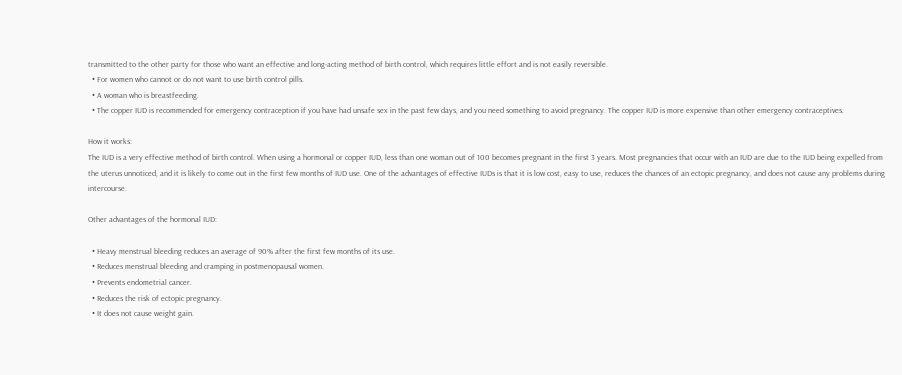transmitted to the other party for those who want an effective and long-acting method of birth control, which requires little effort and is not easily reversible.
  • For women who cannot or do not want to use birth control pills.
  • A woman who is breastfeeding.
  • The copper IUD is recommended for emergency contraception if you have had unsafe sex in the past few days, and you need something to avoid pregnancy. The copper IUD is more expensive than other emergency contraceptives.

How it works:
The IUD is a very effective method of birth control. When using a hormonal or copper IUD, less than one woman out of 100 becomes pregnant in the first 3 years. Most pregnancies that occur with an IUD are due to the IUD being expelled from the uterus unnoticed, and it is likely to come out in the first few months of IUD use. One of the advantages of effective IUDs is that it is low cost, easy to use, reduces the chances of an ectopic pregnancy, and does not cause any problems during intercourse.

Other advantages of the hormonal IUD:

  • Heavy menstrual bleeding reduces an average of 90% after the first few months of its use.
  • Reduces menstrual bleeding and cramping in postmenopausal women.
  • Prevents endometrial cancer.
  • Reduces the risk of ectopic pregnancy.
  • It does not cause weight gain.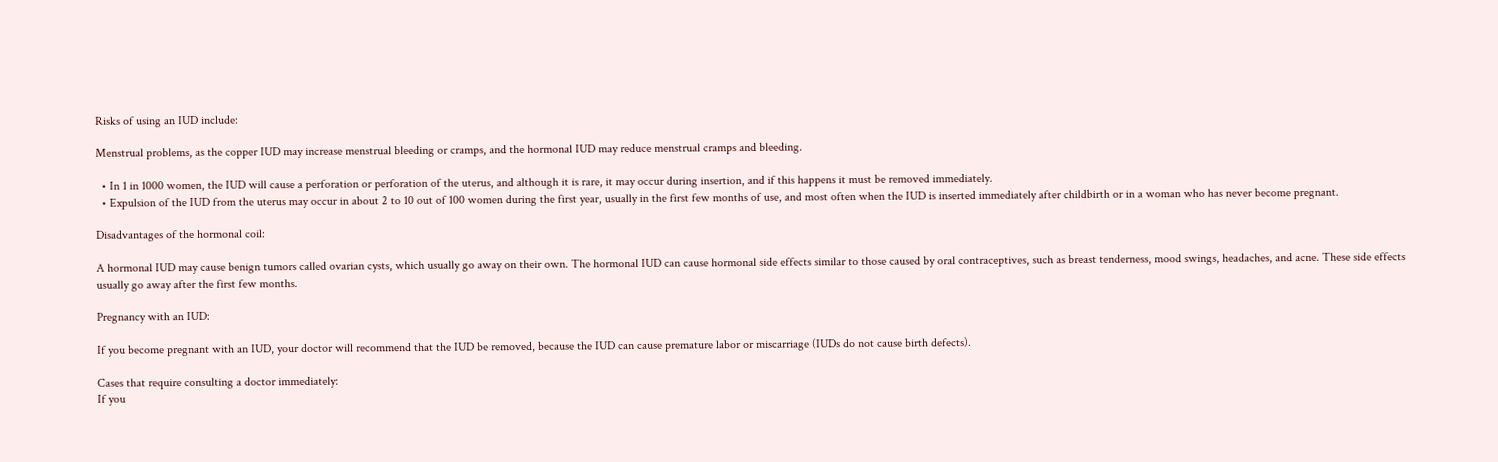Risks of using an IUD include:

Menstrual problems, as the copper IUD may increase menstrual bleeding or cramps, and the hormonal IUD may reduce menstrual cramps and bleeding.

  • In 1 in 1000 women, the IUD will cause a perforation or perforation of the uterus, and although it is rare, it may occur during insertion, and if this happens it must be removed immediately.
  • Expulsion of the IUD from the uterus may occur in about 2 to 10 out of 100 women during the first year, usually in the first few months of use, and most often when the IUD is inserted immediately after childbirth or in a woman who has never become pregnant.

Disadvantages of the hormonal coil:

A hormonal IUD may cause benign tumors called ovarian cysts, which usually go away on their own. The hormonal IUD can cause hormonal side effects similar to those caused by oral contraceptives, such as breast tenderness, mood swings, headaches, and acne. These side effects usually go away after the first few months.

Pregnancy with an IUD:

If you become pregnant with an IUD, your doctor will recommend that the IUD be removed, because the IUD can cause premature labor or miscarriage (IUDs do not cause birth defects).

Cases that require consulting a doctor immediately:
If you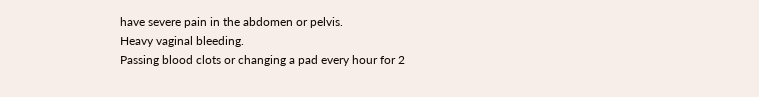have severe pain in the abdomen or pelvis.
Heavy vaginal bleeding.
Passing blood clots or changing a pad every hour for 2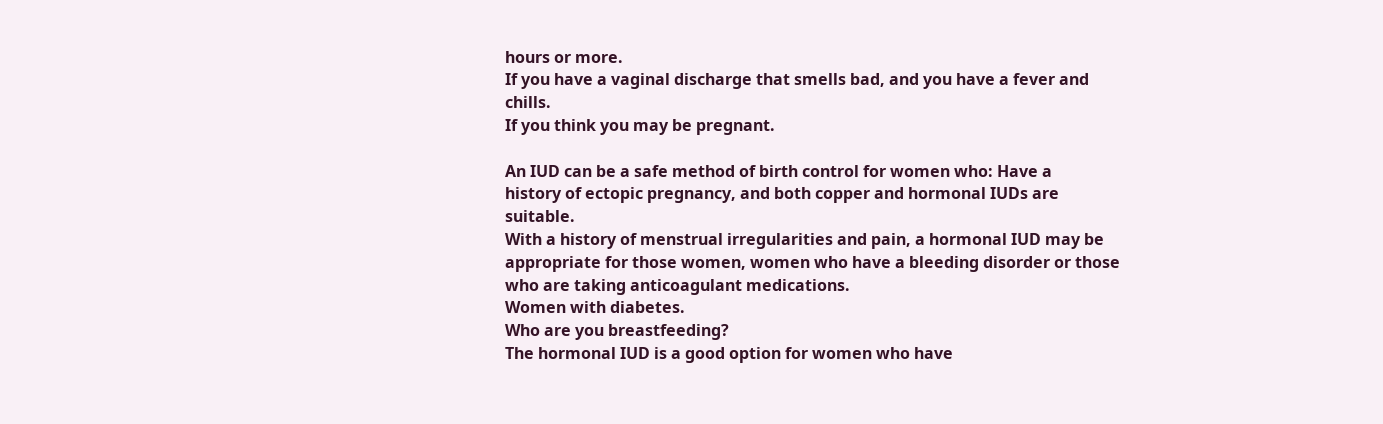hours or more.
If you have a vaginal discharge that smells bad, and you have a fever and chills.
If you think you may be pregnant.

An IUD can be a safe method of birth control for women who: Have a
history of ectopic pregnancy, and both copper and hormonal IUDs are suitable.
With a history of menstrual irregularities and pain, a hormonal IUD may be appropriate for those women, women who have a bleeding disorder or those who are taking anticoagulant medications.
Women with diabetes.
Who are you breastfeeding?
The hormonal IUD is a good option for women who have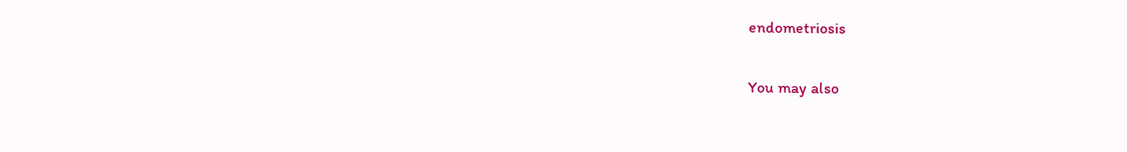endometriosis

You may also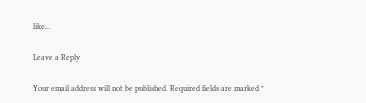like...

Leave a Reply

Your email address will not be published. Required fields are marked *